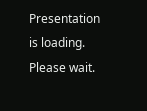Presentation is loading. Please wait.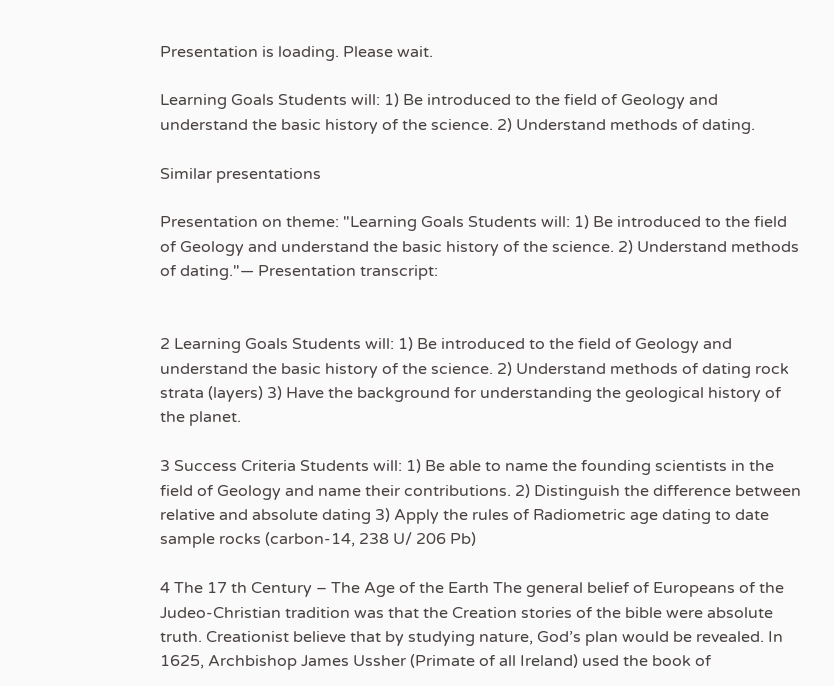Presentation is loading. Please wait.

Learning Goals Students will: 1) Be introduced to the field of Geology and understand the basic history of the science. 2) Understand methods of dating.

Similar presentations

Presentation on theme: "Learning Goals Students will: 1) Be introduced to the field of Geology and understand the basic history of the science. 2) Understand methods of dating."— Presentation transcript:


2 Learning Goals Students will: 1) Be introduced to the field of Geology and understand the basic history of the science. 2) Understand methods of dating rock strata (layers) 3) Have the background for understanding the geological history of the planet.

3 Success Criteria Students will: 1) Be able to name the founding scientists in the field of Geology and name their contributions. 2) Distinguish the difference between relative and absolute dating 3) Apply the rules of Radiometric age dating to date sample rocks (carbon-14, 238 U/ 206 Pb)

4 The 17 th Century – The Age of the Earth The general belief of Europeans of the Judeo-Christian tradition was that the Creation stories of the bible were absolute truth. Creationist believe that by studying nature, God’s plan would be revealed. In 1625, Archbishop James Ussher (Primate of all Ireland) used the book of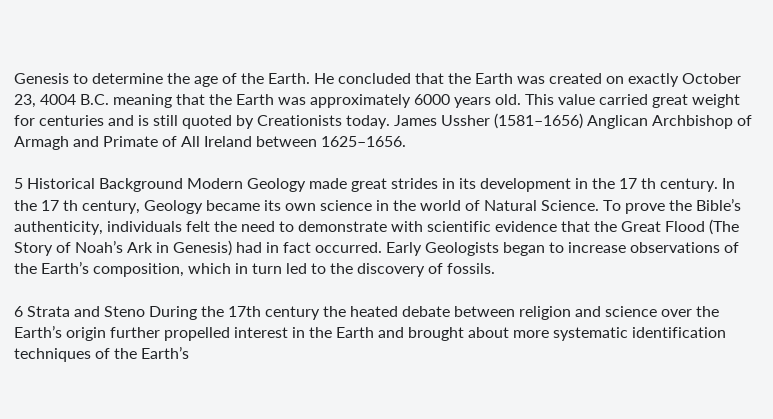Genesis to determine the age of the Earth. He concluded that the Earth was created on exactly October 23, 4004 B.C. meaning that the Earth was approximately 6000 years old. This value carried great weight for centuries and is still quoted by Creationists today. James Ussher (1581–1656) Anglican Archbishop of Armagh and Primate of All Ireland between 1625–1656.

5 Historical Background Modern Geology made great strides in its development in the 17 th century. In the 17 th century, Geology became its own science in the world of Natural Science. To prove the Bible’s authenticity, individuals felt the need to demonstrate with scientific evidence that the Great Flood (The Story of Noah’s Ark in Genesis) had in fact occurred. Early Geologists began to increase observations of the Earth’s composition, which in turn led to the discovery of fossils.

6 Strata and Steno During the 17th century the heated debate between religion and science over the Earth’s origin further propelled interest in the Earth and brought about more systematic identification techniques of the Earth’s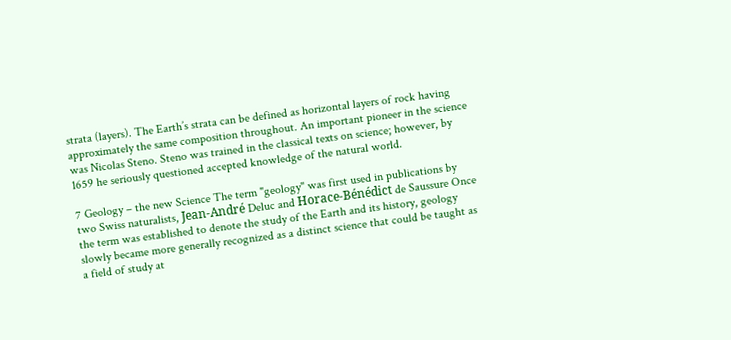strata (layers). The Earth’s strata can be defined as horizontal layers of rock having approximately the same composition throughout. An important pioneer in the science was Nicolas Steno. Steno was trained in the classical texts on science; however, by 1659 he seriously questioned accepted knowledge of the natural world.

7 Geology – the new Science The term "geology" was first used in publications by two Swiss naturalists, Jean-André Deluc and Horace-Bénédict de Saussure Once the term was established to denote the study of the Earth and its history, geology slowly became more generally recognized as a distinct science that could be taught as a field of study at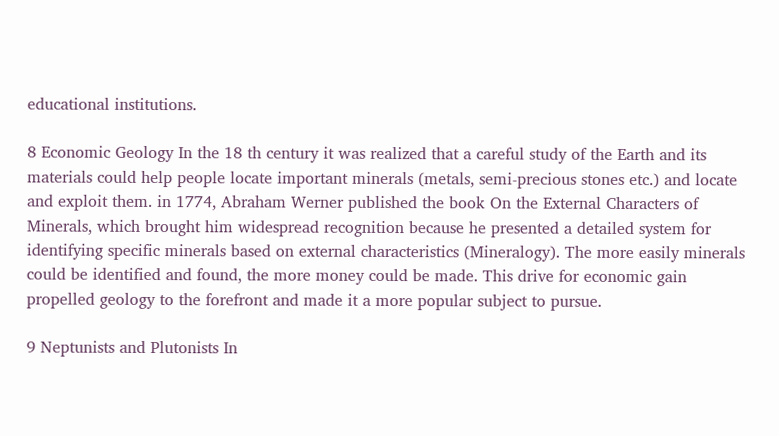educational institutions.

8 Economic Geology In the 18 th century it was realized that a careful study of the Earth and its materials could help people locate important minerals (metals, semi-precious stones etc.) and locate and exploit them. in 1774, Abraham Werner published the book On the External Characters of Minerals, which brought him widespread recognition because he presented a detailed system for identifying specific minerals based on external characteristics (Mineralogy). The more easily minerals could be identified and found, the more money could be made. This drive for economic gain propelled geology to the forefront and made it a more popular subject to pursue.

9 Neptunists and Plutonists In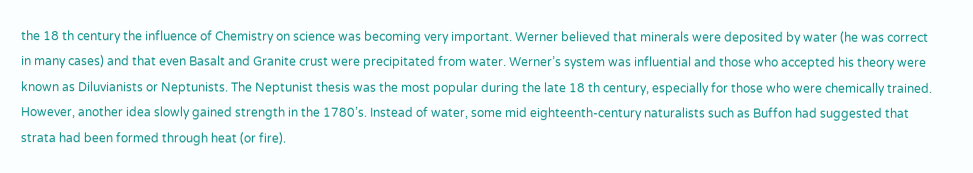the 18 th century the influence of Chemistry on science was becoming very important. Werner believed that minerals were deposited by water (he was correct in many cases) and that even Basalt and Granite crust were precipitated from water. Werner’s system was influential and those who accepted his theory were known as Diluvianists or Neptunists. The Neptunist thesis was the most popular during the late 18 th century, especially for those who were chemically trained. However, another idea slowly gained strength in the 1780’s. Instead of water, some mid eighteenth-century naturalists such as Buffon had suggested that strata had been formed through heat (or fire).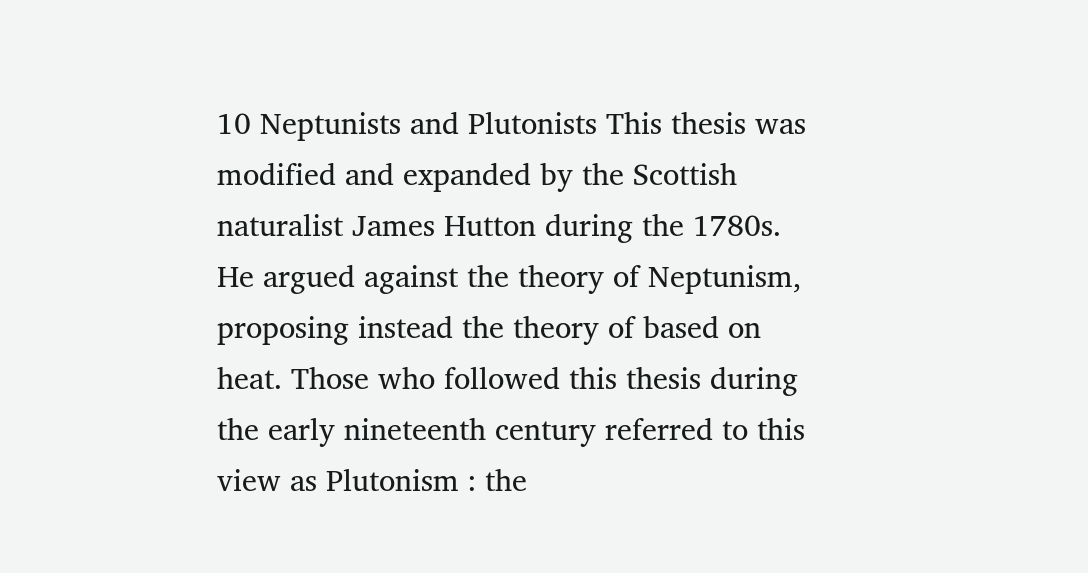10 Neptunists and Plutonists This thesis was modified and expanded by the Scottish naturalist James Hutton during the 1780s. He argued against the theory of Neptunism, proposing instead the theory of based on heat. Those who followed this thesis during the early nineteenth century referred to this view as Plutonism : the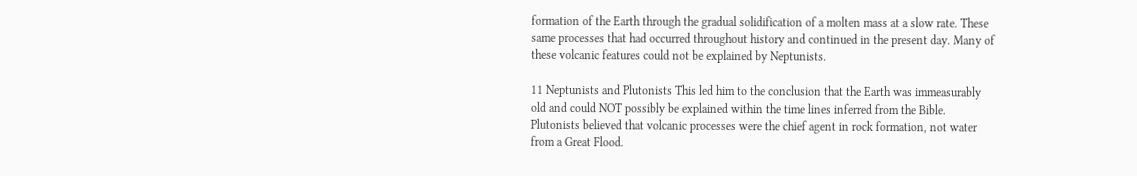formation of the Earth through the gradual solidification of a molten mass at a slow rate. These same processes that had occurred throughout history and continued in the present day. Many of these volcanic features could not be explained by Neptunists.

11 Neptunists and Plutonists This led him to the conclusion that the Earth was immeasurably old and could NOT possibly be explained within the time lines inferred from the Bible. Plutonists believed that volcanic processes were the chief agent in rock formation, not water from a Great Flood.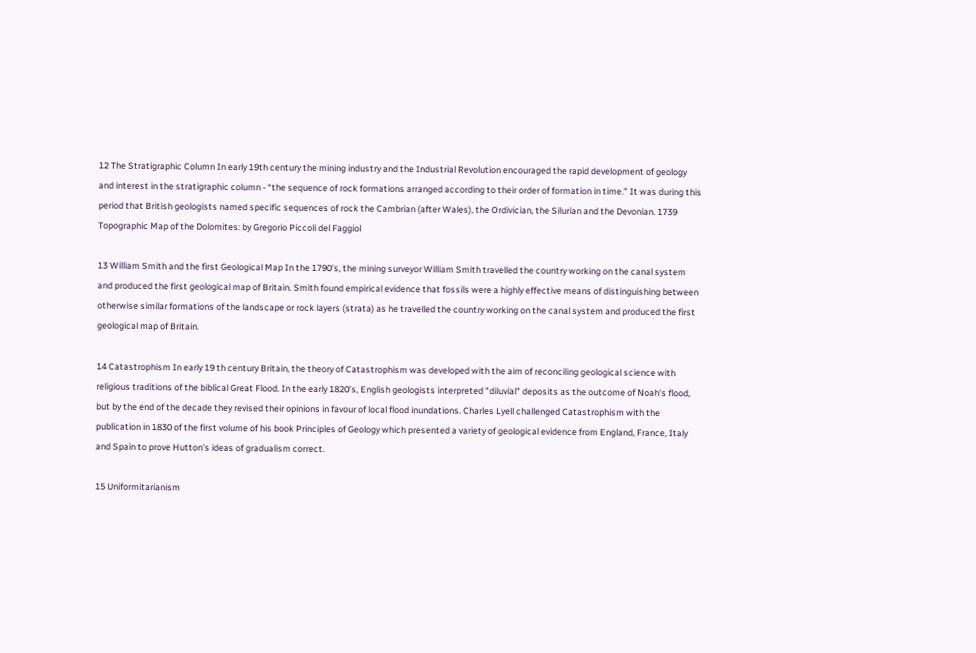12 The Stratigraphic Column In early 19th century the mining industry and the Industrial Revolution encouraged the rapid development of geology and interest in the stratigraphic column - “the sequence of rock formations arranged according to their order of formation in time.” It was during this period that British geologists named specific sequences of rock the Cambrian (after Wales), the Ordivician, the Silurian and the Devonian. 1739 Topographic Map of the Dolomites: by Gregorio Piccoli del Faggiol

13 William Smith and the first Geological Map In the 1790’s, the mining surveyor William Smith travelled the country working on the canal system and produced the first geological map of Britain. Smith found empirical evidence that fossils were a highly effective means of distinguishing between otherwise similar formations of the landscape or rock layers (strata) as he travelled the country working on the canal system and produced the first geological map of Britain.

14 Catastrophism In early 19 th century Britain, the theory of Catastrophism was developed with the aim of reconciling geological science with religious traditions of the biblical Great Flood. In the early 1820’s, English geologists interpreted "diluvial" deposits as the outcome of Noah's flood, but by the end of the decade they revised their opinions in favour of local flood inundations. Charles Lyell challenged Catastrophism with the publication in 1830 of the first volume of his book Principles of Geology which presented a variety of geological evidence from England, France, Italy and Spain to prove Hutton’s ideas of gradualism correct.

15 Uniformitarianism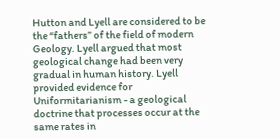Hutton and Lyell are considered to be the “fathers” of the field of modern Geology. Lyell argued that most geological change had been very gradual in human history. Lyell provided evidence for Uniformitarianism - a geological doctrine that processes occur at the same rates in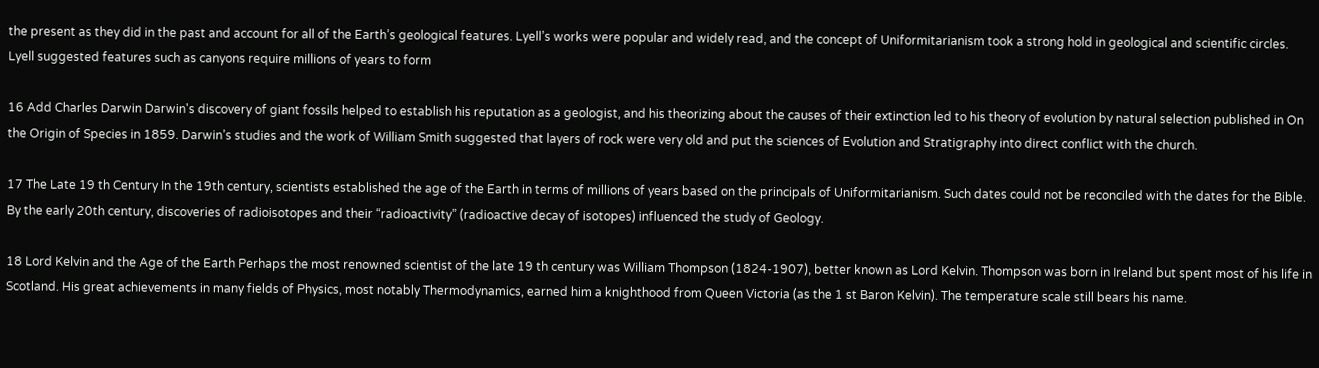the present as they did in the past and account for all of the Earth’s geological features. Lyell’s works were popular and widely read, and the concept of Uniformitarianism took a strong hold in geological and scientific circles. Lyell suggested features such as canyons require millions of years to form

16 Add Charles Darwin Darwin's discovery of giant fossils helped to establish his reputation as a geologist, and his theorizing about the causes of their extinction led to his theory of evolution by natural selection published in On the Origin of Species in 1859. Darwin’s studies and the work of William Smith suggested that layers of rock were very old and put the sciences of Evolution and Stratigraphy into direct conflict with the church.

17 The Late 19 th Century In the 19th century, scientists established the age of the Earth in terms of millions of years based on the principals of Uniformitarianism. Such dates could not be reconciled with the dates for the Bible. By the early 20th century, discoveries of radioisotopes and their “radioactivity” (radioactive decay of isotopes) influenced the study of Geology.

18 Lord Kelvin and the Age of the Earth Perhaps the most renowned scientist of the late 19 th century was William Thompson (1824-1907), better known as Lord Kelvin. Thompson was born in Ireland but spent most of his life in Scotland. His great achievements in many fields of Physics, most notably Thermodynamics, earned him a knighthood from Queen Victoria (as the 1 st Baron Kelvin). The temperature scale still bears his name.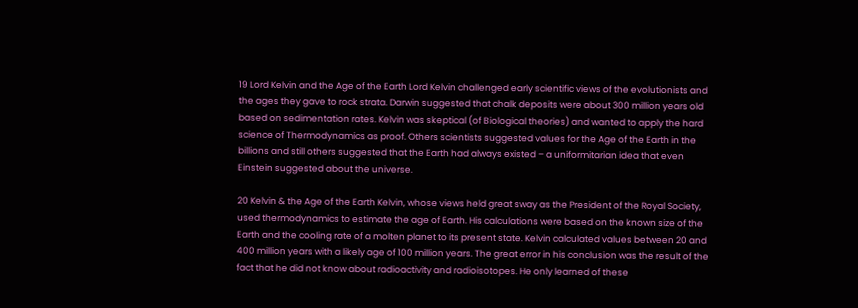19 Lord Kelvin and the Age of the Earth Lord Kelvin challenged early scientific views of the evolutionists and the ages they gave to rock strata. Darwin suggested that chalk deposits were about 300 million years old based on sedimentation rates. Kelvin was skeptical (of Biological theories) and wanted to apply the hard science of Thermodynamics as proof. Others scientists suggested values for the Age of the Earth in the billions and still others suggested that the Earth had always existed – a uniformitarian idea that even Einstein suggested about the universe.

20 Kelvin & the Age of the Earth Kelvin, whose views held great sway as the President of the Royal Society, used thermodynamics to estimate the age of Earth. His calculations were based on the known size of the Earth and the cooling rate of a molten planet to its present state. Kelvin calculated values between 20 and 400 million years with a likely age of 100 million years. The great error in his conclusion was the result of the fact that he did not know about radioactivity and radioisotopes. He only learned of these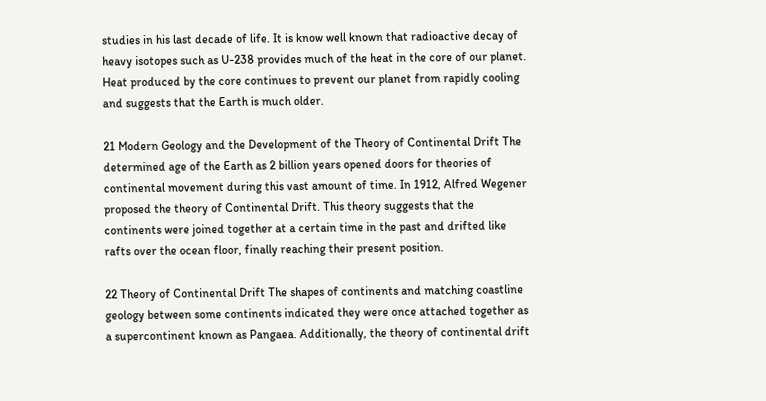studies in his last decade of life. It is know well known that radioactive decay of heavy isotopes such as U-238 provides much of the heat in the core of our planet. Heat produced by the core continues to prevent our planet from rapidly cooling and suggests that the Earth is much older.

21 Modern Geology and the Development of the Theory of Continental Drift The determined age of the Earth as 2 billion years opened doors for theories of continental movement during this vast amount of time. In 1912, Alfred Wegener proposed the theory of Continental Drift. This theory suggests that the continents were joined together at a certain time in the past and drifted like rafts over the ocean floor, finally reaching their present position.

22 Theory of Continental Drift The shapes of continents and matching coastline geology between some continents indicated they were once attached together as a supercontinent known as Pangaea. Additionally, the theory of continental drift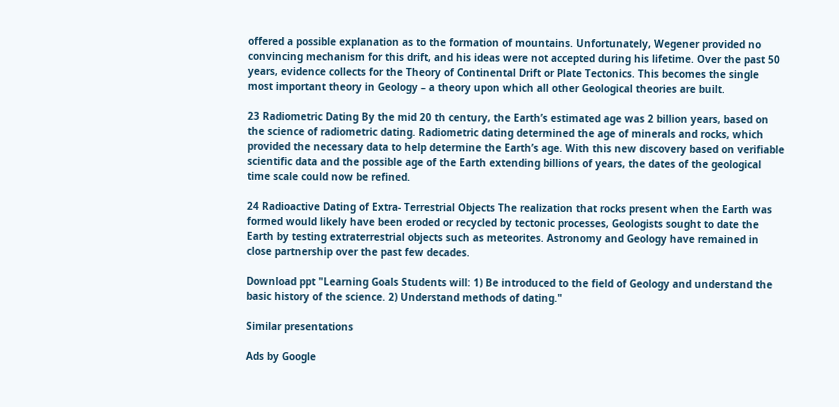offered a possible explanation as to the formation of mountains. Unfortunately, Wegener provided no convincing mechanism for this drift, and his ideas were not accepted during his lifetime. Over the past 50 years, evidence collects for the Theory of Continental Drift or Plate Tectonics. This becomes the single most important theory in Geology – a theory upon which all other Geological theories are built.

23 Radiometric Dating By the mid 20 th century, the Earth’s estimated age was 2 billion years, based on the science of radiometric dating. Radiometric dating determined the age of minerals and rocks, which provided the necessary data to help determine the Earth’s age. With this new discovery based on verifiable scientific data and the possible age of the Earth extending billions of years, the dates of the geological time scale could now be refined.

24 Radioactive Dating of Extra- Terrestrial Objects The realization that rocks present when the Earth was formed would likely have been eroded or recycled by tectonic processes, Geologists sought to date the Earth by testing extraterrestrial objects such as meteorites. Astronomy and Geology have remained in close partnership over the past few decades.

Download ppt "Learning Goals Students will: 1) Be introduced to the field of Geology and understand the basic history of the science. 2) Understand methods of dating."

Similar presentations

Ads by Google